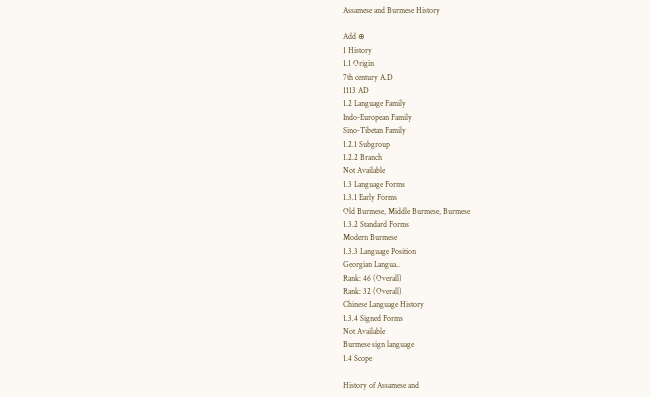Assamese and Burmese History

Add ⊕
1 History
1.1 Origin
7th century A.D
1113 AD
1.2 Language Family
Indo-European Family
Sino-Tibetan Family
1.2.1 Subgroup
1.2.2 Branch
Not Available
1.3 Language Forms
1.3.1 Early Forms
Old Burmese, Middle Burmese, Burmese
1.3.2 Standard Forms
Modern Burmese
1.3.3 Language Position
Georgian Langua..
Rank: 46 (Overall)
Rank: 32 (Overall)
Chinese Language History
1.3.4 Signed Forms
Not Available
Burmese sign language
1.4 Scope

History of Assamese and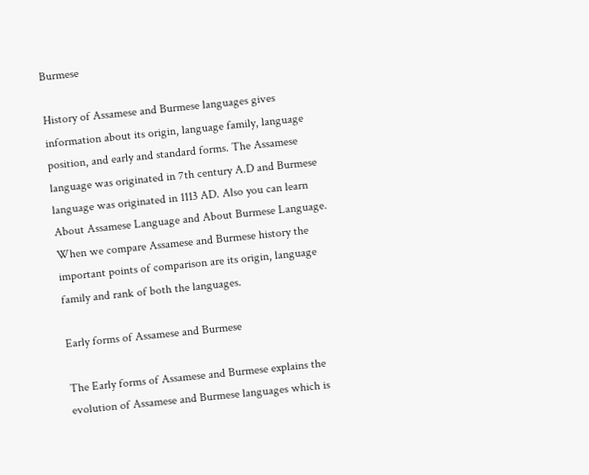Burmese

History of Assamese and Burmese languages gives information about its origin, language family, language position, and early and standard forms. The Assamese language was originated in 7th century A.D and Burmese language was originated in 1113 AD. Also you can learn About Assamese Language and About Burmese Language. When we compare Assamese and Burmese history the important points of comparison are its origin, language family and rank of both the languages.

Early forms of Assamese and Burmese

The Early forms of Assamese and Burmese explains the evolution of Assamese and Burmese languages which is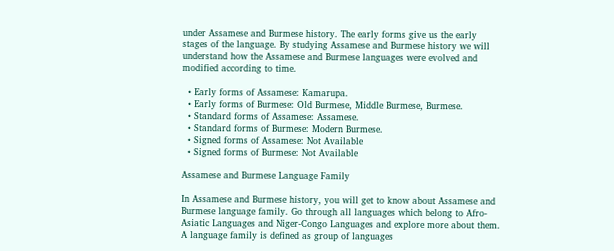under Assamese and Burmese history. The early forms give us the early stages of the language. By studying Assamese and Burmese history we will understand how the Assamese and Burmese languages were evolved and modified according to time.

  • Early forms of Assamese: Kamarupa.
  • Early forms of Burmese: Old Burmese, Middle Burmese, Burmese.
  • Standard forms of Assamese: Assamese.
  • Standard forms of Burmese: Modern Burmese.
  • Signed forms of Assamese: Not Available
  • Signed forms of Burmese: Not Available

Assamese and Burmese Language Family

In Assamese and Burmese history, you will get to know about Assamese and Burmese language family. Go through all languages which belong to Afro-Asiatic Languages and Niger-Congo Languages and explore more about them. A language family is defined as group of languages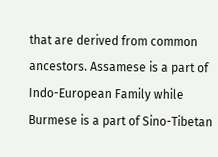that are derived from common ancestors. Assamese is a part of Indo-European Family while Burmese is a part of Sino-Tibetan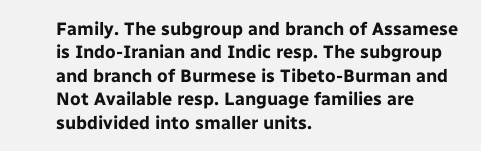Family. The subgroup and branch of Assamese is Indo-Iranian and Indic resp. The subgroup and branch of Burmese is Tibeto-Burman and Not Available resp. Language families are subdivided into smaller units.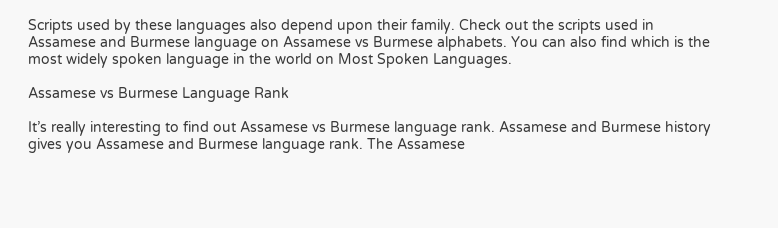Scripts used by these languages also depend upon their family. Check out the scripts used in Assamese and Burmese language on Assamese vs Burmese alphabets. You can also find which is the most widely spoken language in the world on Most Spoken Languages.

Assamese vs Burmese Language Rank

It’s really interesting to find out Assamese vs Burmese language rank. Assamese and Burmese history gives you Assamese and Burmese language rank. The Assamese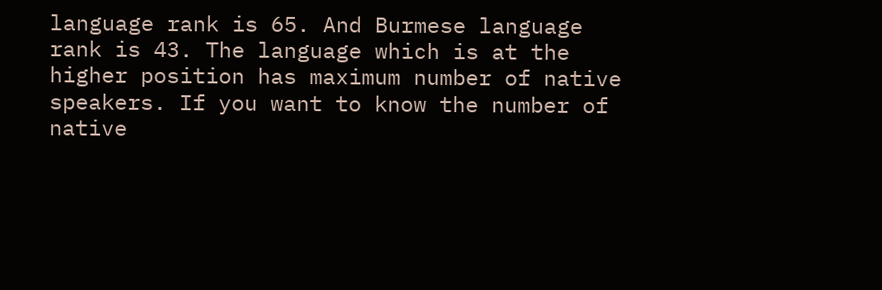language rank is 65. And Burmese language rank is 43. The language which is at the higher position has maximum number of native speakers. If you want to know the number of native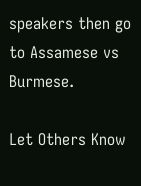speakers then go to Assamese vs Burmese.

Let Others Know